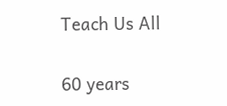Teach Us All

60 years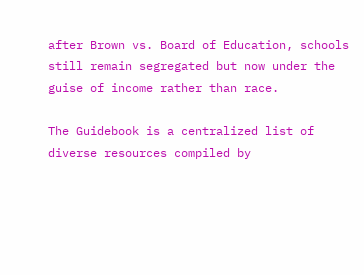after Brown vs. Board of Education, schools still remain segregated but now under the guise of income rather than race.

The Guidebook is a centralized list of diverse resources compiled by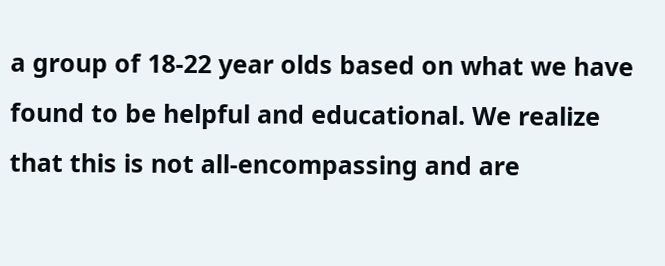a group of 18-22 year olds based on what we have found to be helpful and educational. We realize that this is not all-encompassing and are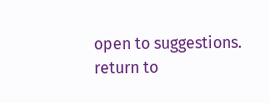open to suggestions.
return to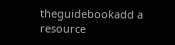theguidebookadd a resource